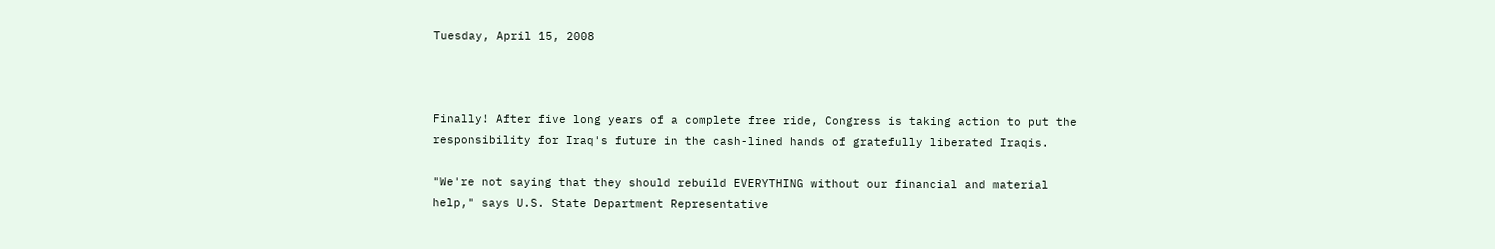Tuesday, April 15, 2008



Finally! After five long years of a complete free ride, Congress is taking action to put the responsibility for Iraq's future in the cash-lined hands of gratefully liberated Iraqis.

"We're not saying that they should rebuild EVERYTHING without our financial and material help," says U.S. State Department Representative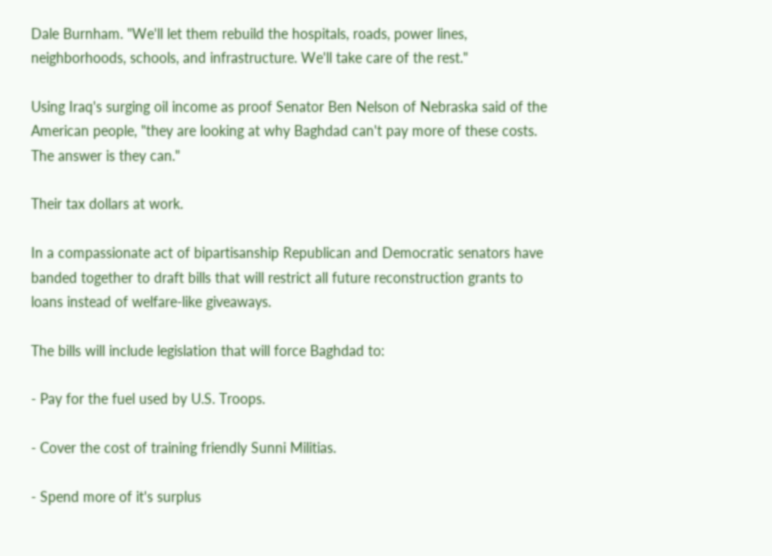Dale Burnham. "We'll let them rebuild the hospitals, roads, power lines, neighborhoods, schools, and infrastructure. We'll take care of the rest."

Using Iraq's surging oil income as proof Senator Ben Nelson of Nebraska said of the American people, "they are looking at why Baghdad can't pay more of these costs. The answer is they can."

Their tax dollars at work.

In a compassionate act of bipartisanship Republican and Democratic senators have banded together to draft bills that will restrict all future reconstruction grants to loans instead of welfare-like giveaways.

The bills will include legislation that will force Baghdad to:

- Pay for the fuel used by U.S. Troops.

- Cover the cost of training friendly Sunni Militias.

- Spend more of it's surplus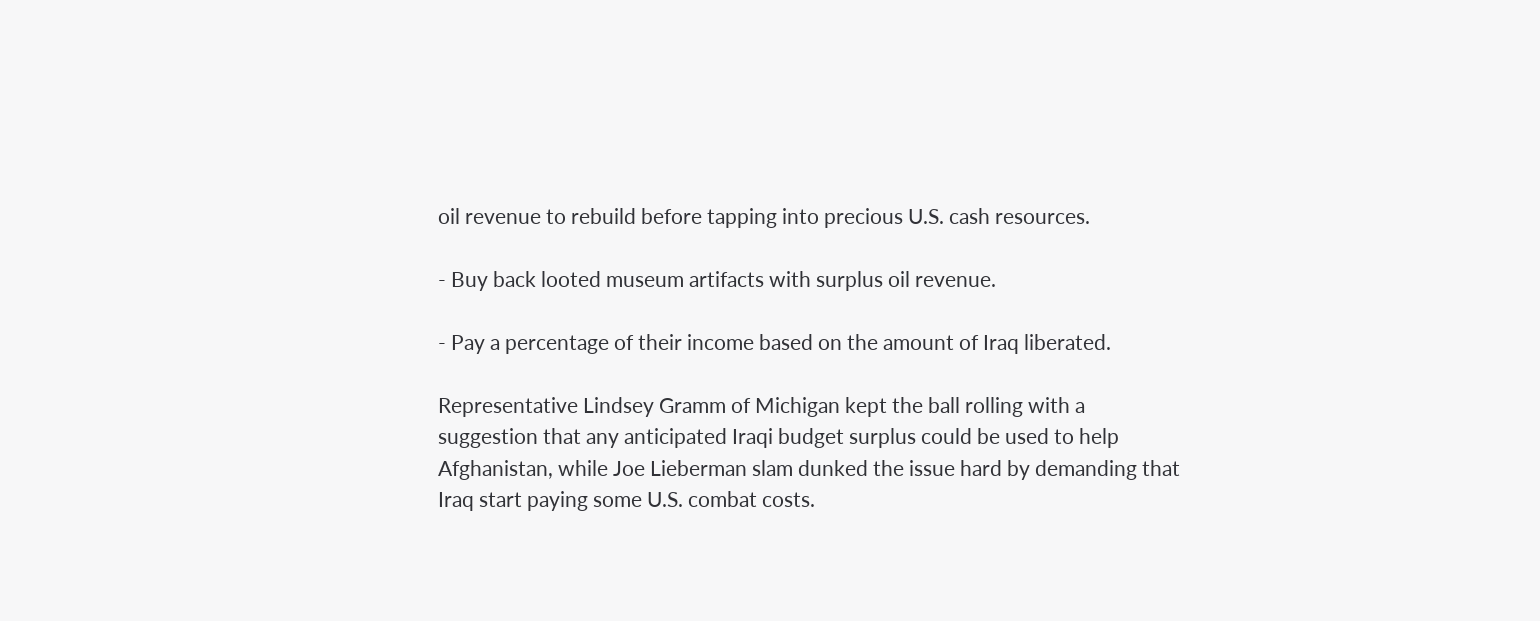oil revenue to rebuild before tapping into precious U.S. cash resources.

- Buy back looted museum artifacts with surplus oil revenue.

- Pay a percentage of their income based on the amount of Iraq liberated.

Representative Lindsey Gramm of Michigan kept the ball rolling with a suggestion that any anticipated Iraqi budget surplus could be used to help Afghanistan, while Joe Lieberman slam dunked the issue hard by demanding that Iraq start paying some U.S. combat costs.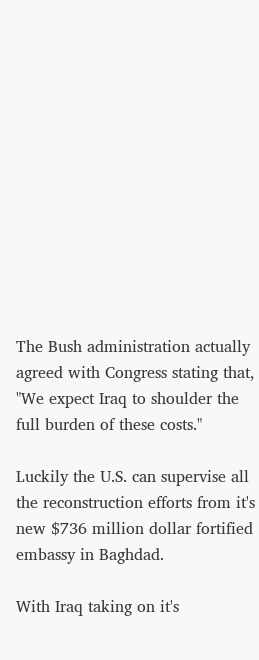The Bush administration actually agreed with Congress stating that, "We expect Iraq to shoulder the full burden of these costs."

Luckily the U.S. can supervise all the reconstruction efforts from it's new $736 million dollar fortified embassy in Baghdad.

With Iraq taking on it's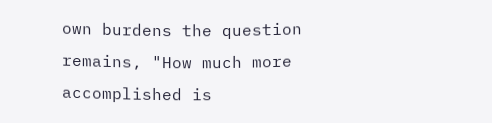own burdens the question remains, "How much more accomplished is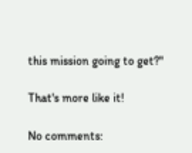this mission going to get?"

That's more like it!

No comments: